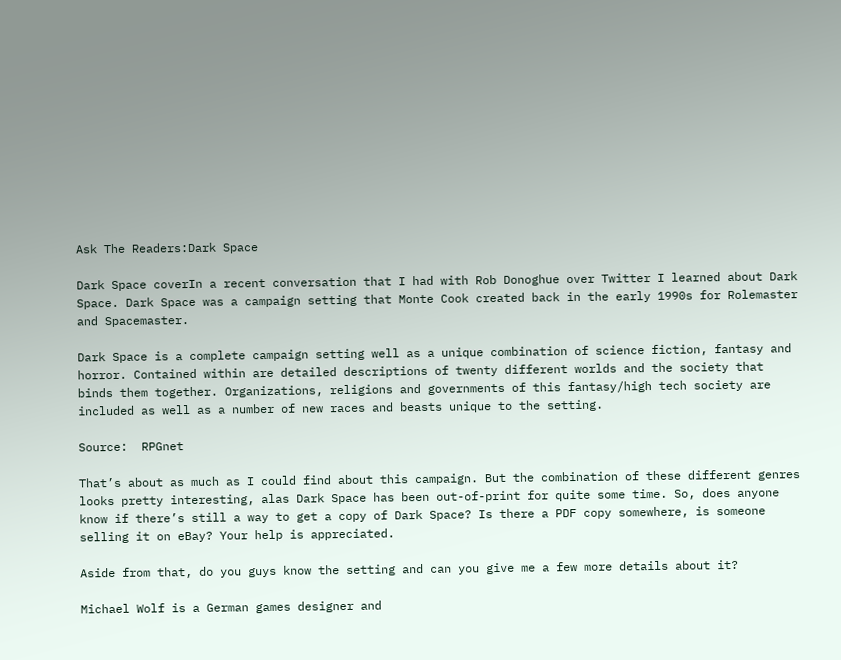Ask The Readers:Dark Space

Dark Space coverIn a recent conversation that I had with Rob Donoghue over Twitter I learned about Dark Space. Dark Space was a campaign setting that Monte Cook created back in the early 1990s for Rolemaster and Spacemaster.

Dark Space is a complete campaign setting well as a unique combination of science fiction, fantasy and horror. Contained within are detailed descriptions of twenty different worlds and the society that binds them together. Organizations, religions and governments of this fantasy/high tech society are included as well as a number of new races and beasts unique to the setting.

Source:  RPGnet

That’s about as much as I could find about this campaign. But the combination of these different genres looks pretty interesting, alas Dark Space has been out-of-print for quite some time. So, does anyone know if there’s still a way to get a copy of Dark Space? Is there a PDF copy somewhere, is someone selling it on eBay? Your help is appreciated.

Aside from that, do you guys know the setting and can you give me a few more details about it?

Michael Wolf is a German games designer and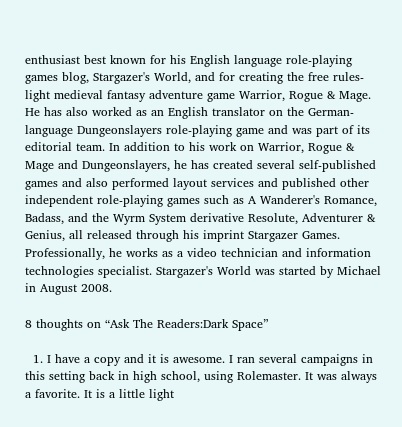enthusiast best known for his English language role-playing games blog, Stargazer's World, and for creating the free rules-light medieval fantasy adventure game Warrior, Rogue & Mage. He has also worked as an English translator on the German-language Dungeonslayers role-playing game and was part of its editorial team. In addition to his work on Warrior, Rogue & Mage and Dungeonslayers, he has created several self-published games and also performed layout services and published other independent role-playing games such as A Wanderer's Romance, Badass, and the Wyrm System derivative Resolute, Adventurer & Genius, all released through his imprint Stargazer Games. Professionally, he works as a video technician and information technologies specialist. Stargazer's World was started by Michael in August 2008.

8 thoughts on “Ask The Readers:Dark Space”

  1. I have a copy and it is awesome. I ran several campaigns in this setting back in high school, using Rolemaster. It was always a favorite. It is a little light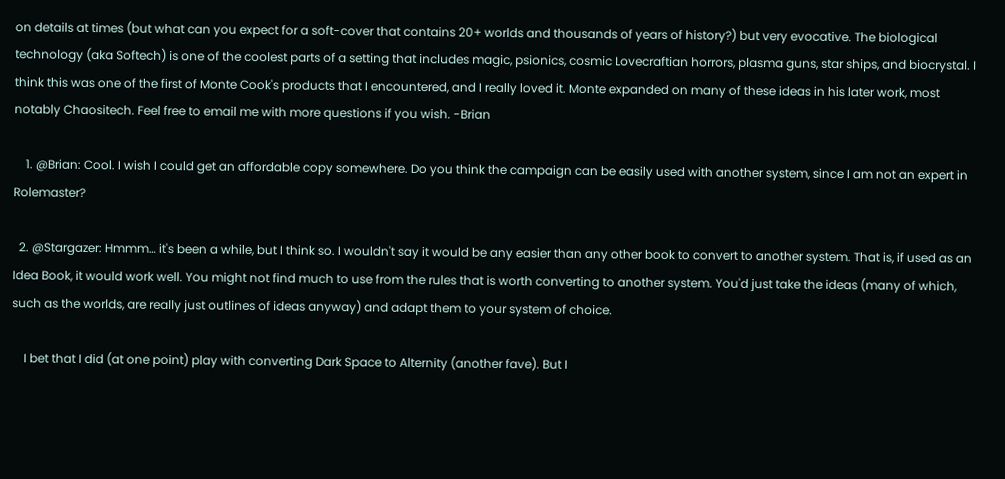on details at times (but what can you expect for a soft-cover that contains 20+ worlds and thousands of years of history?) but very evocative. The biological technology (aka Softech) is one of the coolest parts of a setting that includes magic, psionics, cosmic Lovecraftian horrors, plasma guns, star ships, and biocrystal. I think this was one of the first of Monte Cook's products that I encountered, and I really loved it. Monte expanded on many of these ideas in his later work, most notably Chaositech. Feel free to email me with more questions if you wish. -Brian

    1. @Brian: Cool. I wish I could get an affordable copy somewhere. Do you think the campaign can be easily used with another system, since I am not an expert in Rolemaster?

  2. @Stargazer: Hmmm… it's been a while, but I think so. I wouldn't say it would be any easier than any other book to convert to another system. That is, if used as an Idea Book, it would work well. You might not find much to use from the rules that is worth converting to another system. You'd just take the ideas (many of which, such as the worlds, are really just outlines of ideas anyway) and adapt them to your system of choice.

    I bet that I did (at one point) play with converting Dark Space to Alternity (another fave). But I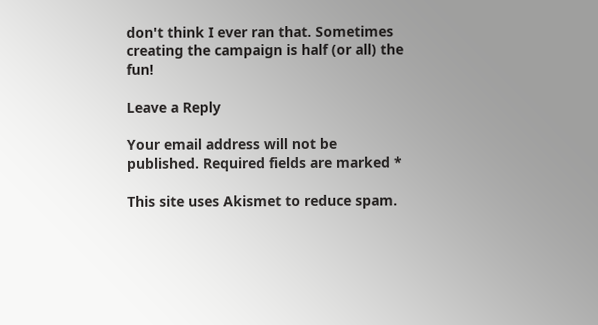don't think I ever ran that. Sometimes creating the campaign is half (or all) the fun!

Leave a Reply

Your email address will not be published. Required fields are marked *

This site uses Akismet to reduce spam.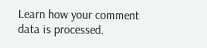Learn how your comment data is processed.